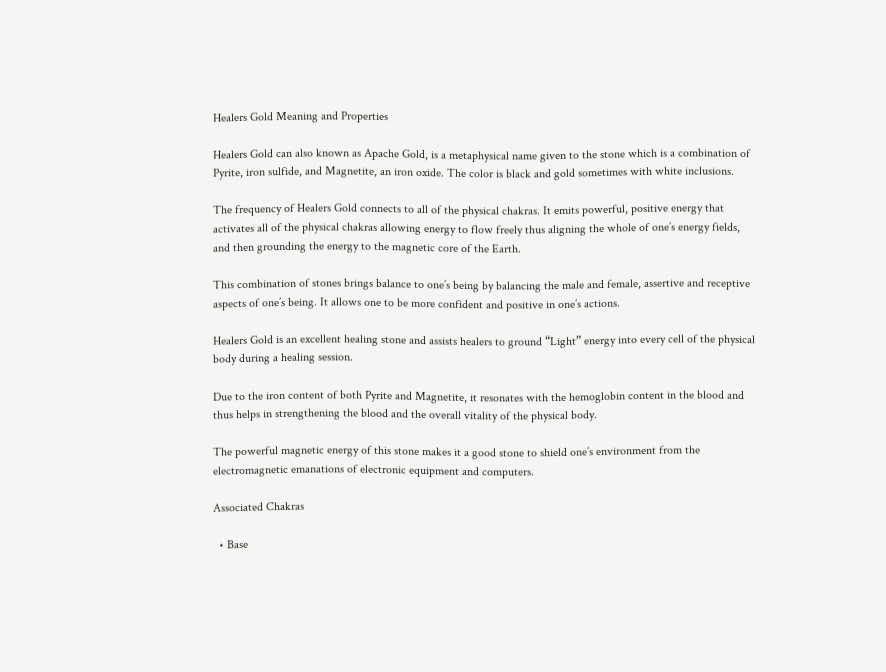Healers Gold Meaning and Properties

Healers Gold can also known as Apache Gold, is a metaphysical name given to the stone which is a combination of Pyrite, iron sulfide, and Magnetite, an iron oxide. The color is black and gold sometimes with white inclusions.

The frequency of Healers Gold connects to all of the physical chakras. It emits powerful, positive energy that activates all of the physical chakras allowing energy to flow freely thus aligning the whole of one’s energy fields, and then grounding the energy to the magnetic core of the Earth.

This combination of stones brings balance to one’s being by balancing the male and female, assertive and receptive aspects of one’s being. It allows one to be more confident and positive in one’s actions.

Healers Gold is an excellent healing stone and assists healers to ground “Light” energy into every cell of the physical body during a healing session.

Due to the iron content of both Pyrite and Magnetite, it resonates with the hemoglobin content in the blood and thus helps in strengthening the blood and the overall vitality of the physical body.

The powerful magnetic energy of this stone makes it a good stone to shield one’s environment from the electromagnetic emanations of electronic equipment and computers.

Associated Chakras

  • Base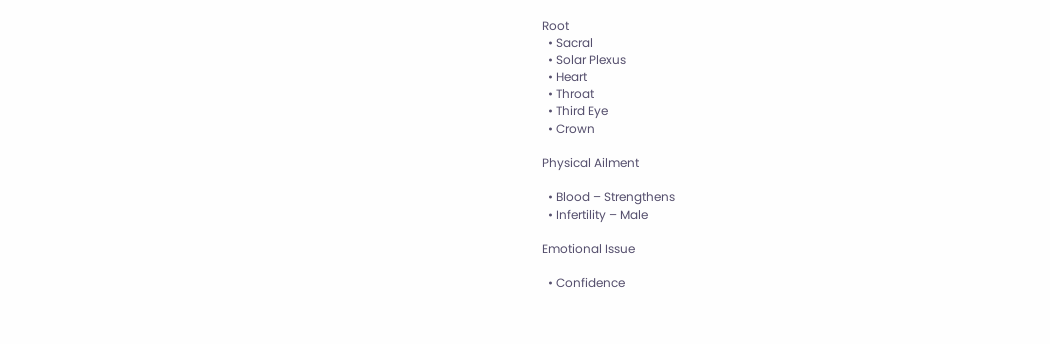Root
  • Sacral
  • Solar Plexus
  • Heart
  • Throat
  • Third Eye
  • Crown

Physical Ailment

  • Blood – Strengthens
  • Infertility – Male

Emotional Issue

  • Confidence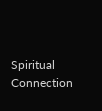Spiritual Connection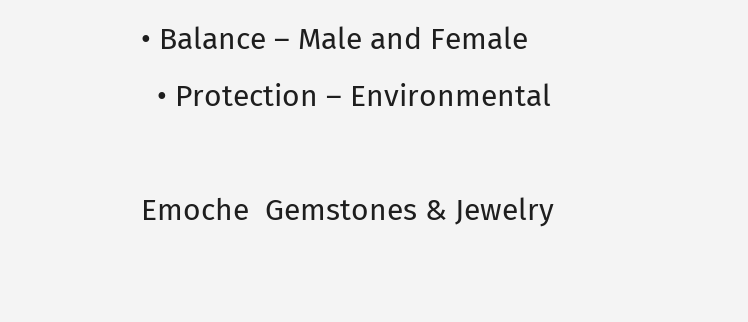• Balance – Male and Female
  • Protection – Environmental

Emoche  Gemstones & Jewelry